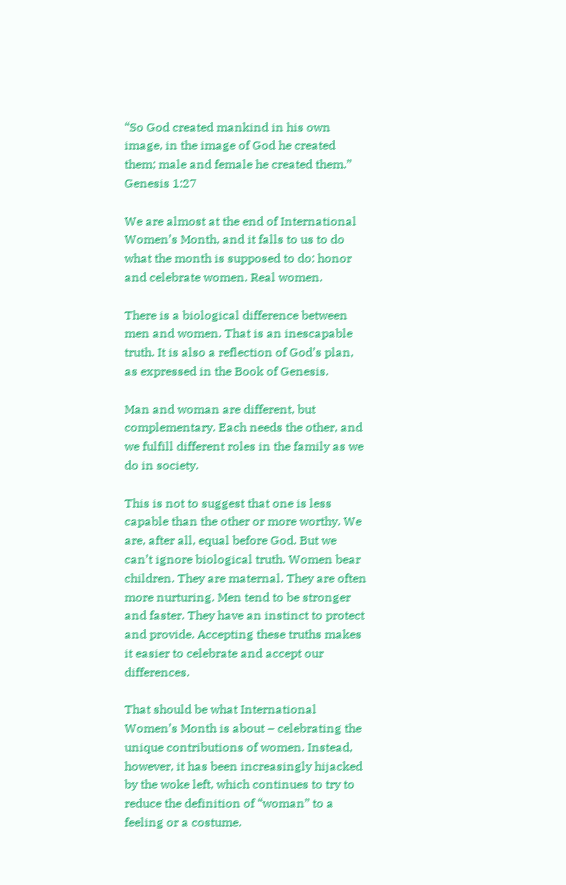“So God created mankind in his own image, in the image of God he created them; male and female he created them.”  Genesis 1:27

We are almost at the end of International Women’s Month, and it falls to us to do what the month is supposed to do: honor and celebrate women. Real women.

There is a biological difference between men and women. That is an inescapable truth. It is also a reflection of God’s plan, as expressed in the Book of Genesis.

Man and woman are different, but complementary. Each needs the other, and we fulfill different roles in the family as we do in society.

This is not to suggest that one is less capable than the other or more worthy. We are, after all, equal before God. But we can’t ignore biological truth. Women bear children. They are maternal. They are often more nurturing. Men tend to be stronger and faster. They have an instinct to protect and provide. Accepting these truths makes it easier to celebrate and accept our differences.

That should be what International Women’s Month is about – celebrating the unique contributions of women. Instead, however, it has been increasingly hijacked by the woke left, which continues to try to reduce the definition of “woman” to a feeling or a costume.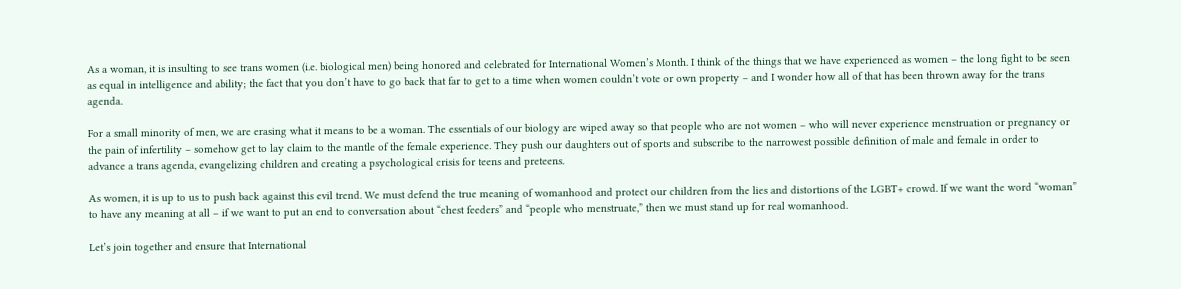As a woman, it is insulting to see trans women (i.e. biological men) being honored and celebrated for International Women’s Month. I think of the things that we have experienced as women – the long fight to be seen as equal in intelligence and ability; the fact that you don’t have to go back that far to get to a time when women couldn’t vote or own property – and I wonder how all of that has been thrown away for the trans agenda.

For a small minority of men, we are erasing what it means to be a woman. The essentials of our biology are wiped away so that people who are not women – who will never experience menstruation or pregnancy or the pain of infertility – somehow get to lay claim to the mantle of the female experience. They push our daughters out of sports and subscribe to the narrowest possible definition of male and female in order to advance a trans agenda, evangelizing children and creating a psychological crisis for teens and preteens.

As women, it is up to us to push back against this evil trend. We must defend the true meaning of womanhood and protect our children from the lies and distortions of the LGBT+ crowd. If we want the word “woman” to have any meaning at all – if we want to put an end to conversation about “chest feeders” and “people who menstruate,” then we must stand up for real womanhood.

Let’s join together and ensure that International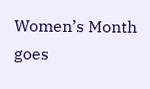Women’s Month goes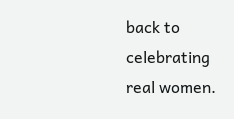back to celebrating real women.